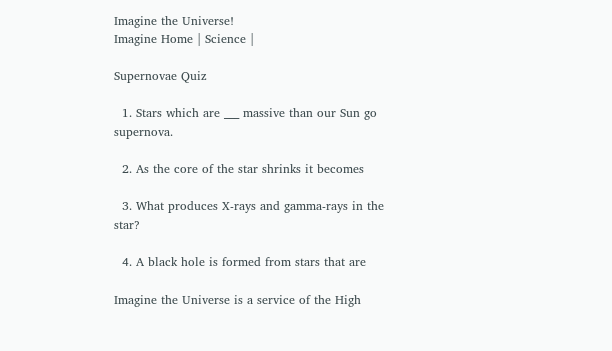Imagine the Universe!
Imagine Home | Science |

Supernovae Quiz

  1. Stars which are ___ massive than our Sun go supernova.

  2. As the core of the star shrinks it becomes

  3. What produces X-rays and gamma-rays in the star?

  4. A black hole is formed from stars that are

Imagine the Universe is a service of the High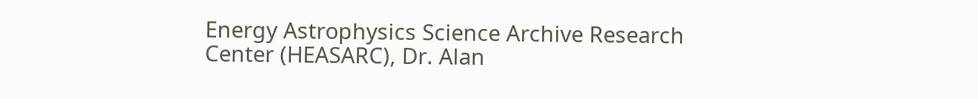Energy Astrophysics Science Archive Research Center (HEASARC), Dr. Alan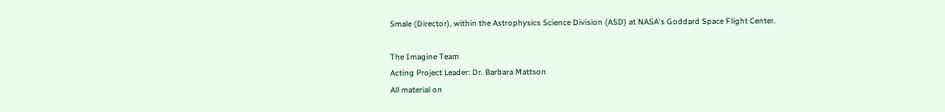Smale (Director), within the Astrophysics Science Division (ASD) at NASA's Goddard Space Flight Center.

The Imagine Team
Acting Project Leader: Dr. Barbara Mattson
All material on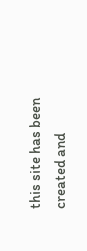this site has been created and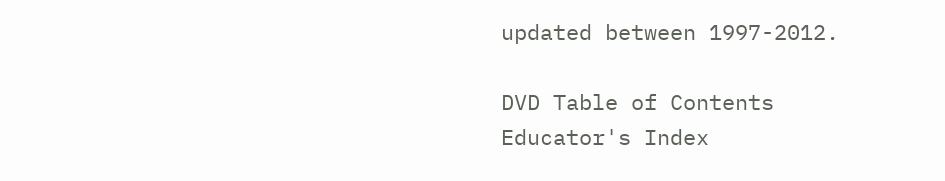updated between 1997-2012.

DVD Table of Contents
Educator's Index